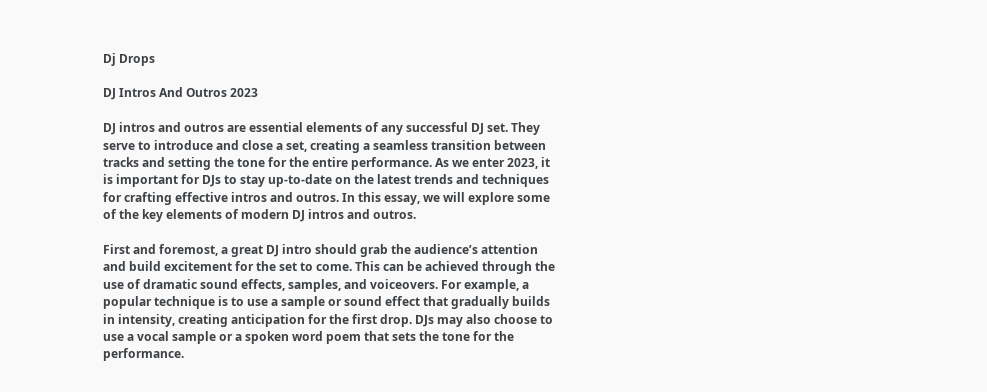Dj Drops

DJ Intros And Outros 2023

DJ intros and outros are essential elements of any successful DJ set. They serve to introduce and close a set, creating a seamless transition between tracks and setting the tone for the entire performance. As we enter 2023, it is important for DJs to stay up-to-date on the latest trends and techniques for crafting effective intros and outros. In this essay, we will explore some of the key elements of modern DJ intros and outros.

First and foremost, a great DJ intro should grab the audience’s attention and build excitement for the set to come. This can be achieved through the use of dramatic sound effects, samples, and voiceovers. For example, a popular technique is to use a sample or sound effect that gradually builds in intensity, creating anticipation for the first drop. DJs may also choose to use a vocal sample or a spoken word poem that sets the tone for the performance.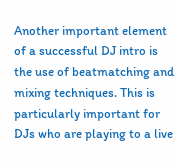Another important element of a successful DJ intro is the use of beatmatching and mixing techniques. This is particularly important for DJs who are playing to a live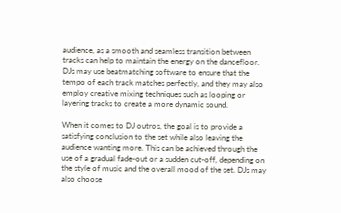audience, as a smooth and seamless transition between tracks can help to maintain the energy on the dancefloor. DJs may use beatmatching software to ensure that the tempo of each track matches perfectly, and they may also employ creative mixing techniques such as looping or layering tracks to create a more dynamic sound.

When it comes to DJ outros, the goal is to provide a satisfying conclusion to the set while also leaving the audience wanting more. This can be achieved through the use of a gradual fade-out or a sudden cut-off, depending on the style of music and the overall mood of the set. DJs may also choose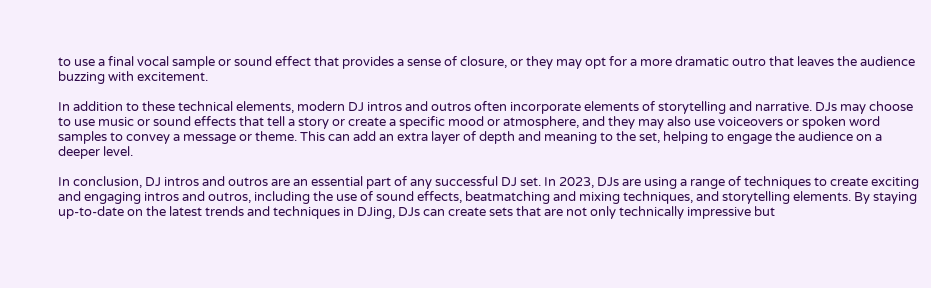to use a final vocal sample or sound effect that provides a sense of closure, or they may opt for a more dramatic outro that leaves the audience buzzing with excitement.

In addition to these technical elements, modern DJ intros and outros often incorporate elements of storytelling and narrative. DJs may choose to use music or sound effects that tell a story or create a specific mood or atmosphere, and they may also use voiceovers or spoken word samples to convey a message or theme. This can add an extra layer of depth and meaning to the set, helping to engage the audience on a deeper level.

In conclusion, DJ intros and outros are an essential part of any successful DJ set. In 2023, DJs are using a range of techniques to create exciting and engaging intros and outros, including the use of sound effects, beatmatching and mixing techniques, and storytelling elements. By staying up-to-date on the latest trends and techniques in DJing, DJs can create sets that are not only technically impressive but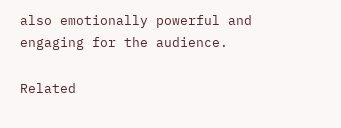also emotionally powerful and engaging for the audience.

Related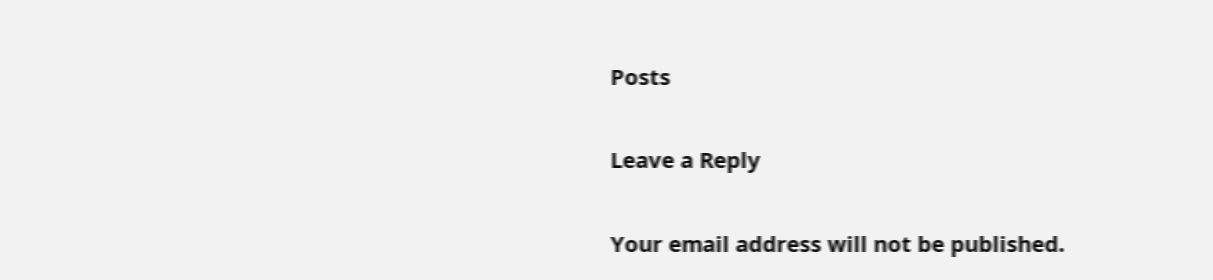Posts

Leave a Reply

Your email address will not be published.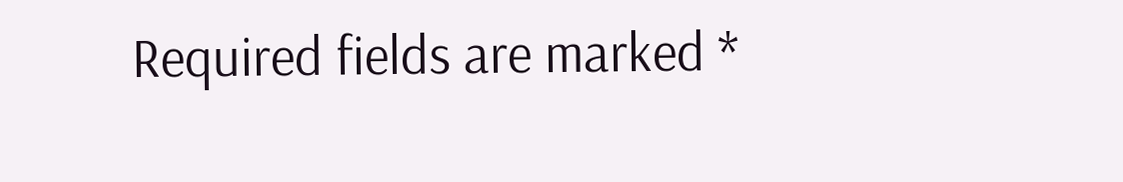Required fields are marked *